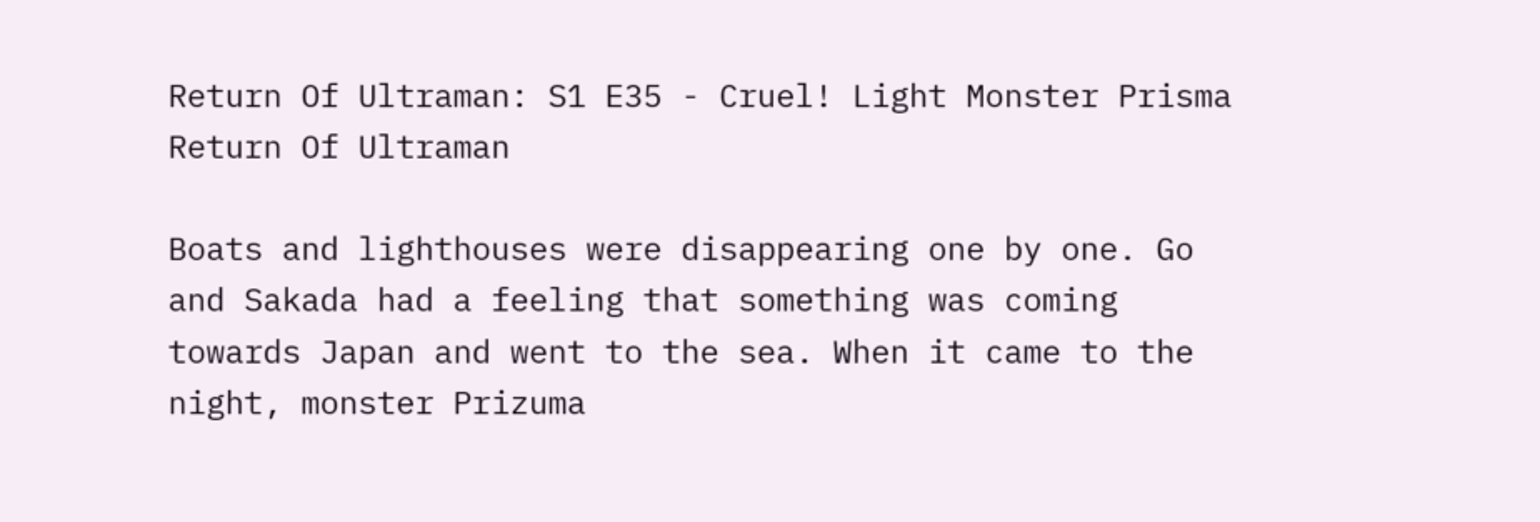Return Of Ultraman: S1 E35 - Cruel! Light Monster Prisma Return Of Ultraman

Boats and lighthouses were disappearing one by one. Go and Sakada had a feeling that something was coming towards Japan and went to the sea. When it came to the night, monster Prizuma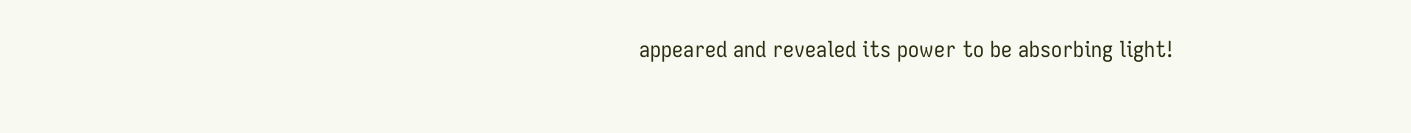appeared and revealed its power to be absorbing light!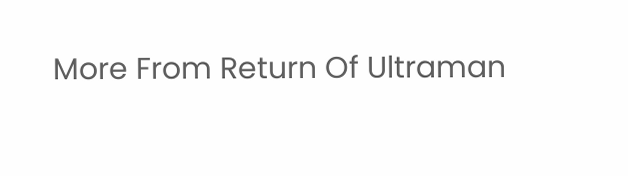More From Return Of Ultraman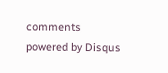comments powered by Disqus